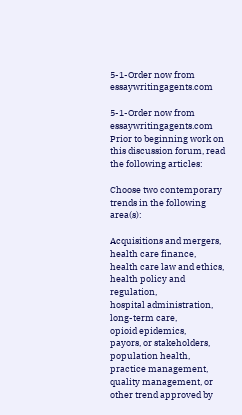5-1-Order now from essaywritingagents.com

5-1-Order now from essaywritingagents.com
Prior to beginning work on this discussion forum, read the following articles:

Choose two contemporary trends in the following area(s):

Acquisitions and mergers,
health care finance,
health care law and ethics,
health policy and regulation,
hospital administration,
long-term care,
opioid epidemics,
payors, or stakeholders,
population health,
practice management,
quality management, or
other trend approved by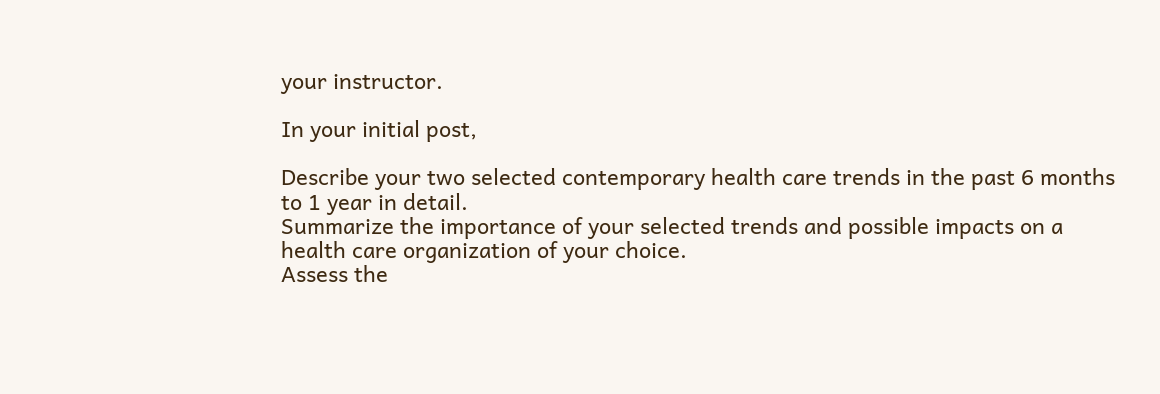your instructor.

In your initial post,

Describe your two selected contemporary health care trends in the past 6 months to 1 year in detail.
Summarize the importance of your selected trends and possible impacts on a health care organization of your choice.
Assess the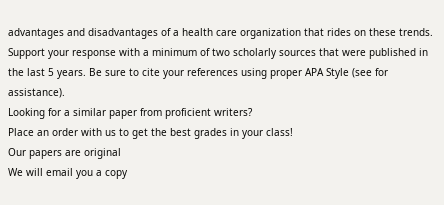advantages and disadvantages of a health care organization that rides on these trends.
Support your response with a minimum of two scholarly sources that were published in the last 5 years. Be sure to cite your references using proper APA Style (see for assistance).
Looking for a similar paper from proficient writers?
Place an order with us to get the best grades in your class!
Our papers are original
We will email you a copy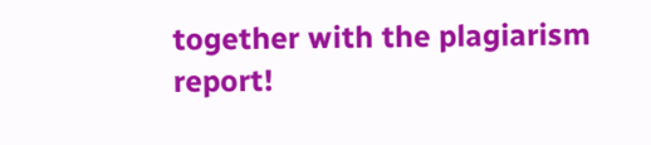together with the plagiarism report!